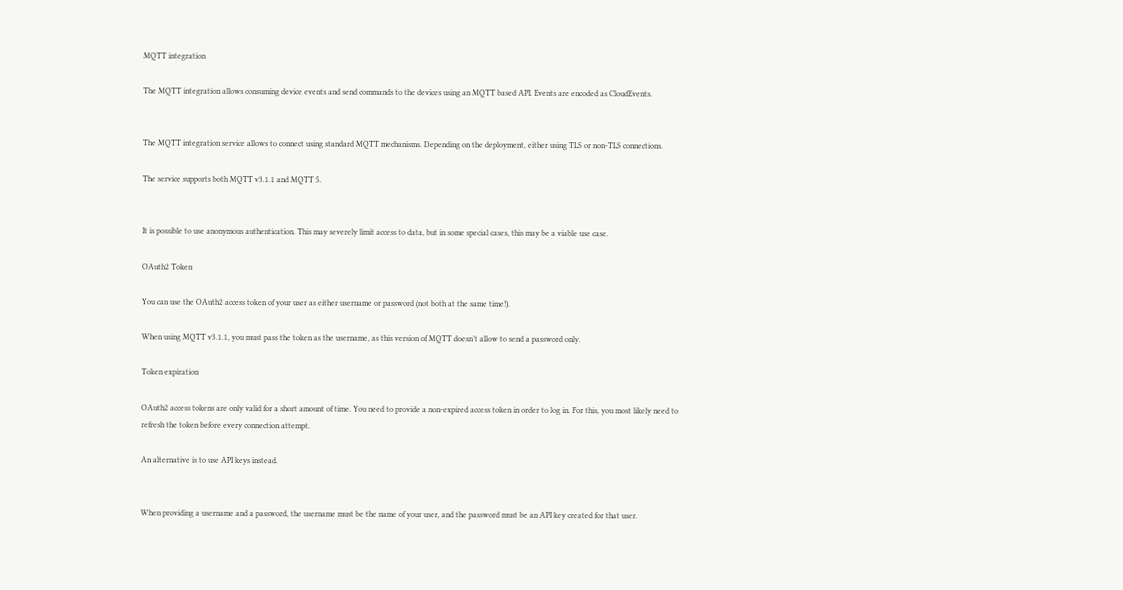MQTT integration

The MQTT integration allows consuming device events and send commands to the devices using an MQTT based API. Events are encoded as CloudEvents.


The MQTT integration service allows to connect using standard MQTT mechanisms. Depending on the deployment, either using TLS or non-TLS connections.

The service supports both MQTT v3.1.1 and MQTT 5.


It is possible to use anonymous authentication. This may severely limit access to data, but in some special cases, this may be a viable use case.

OAuth2 Token

You can use the OAuth2 access token of your user as either username or password (not both at the same time!).

When using MQTT v3.1.1, you must pass the token as the username, as this version of MQTT doesn’t allow to send a password only.

Token expiration

OAuth2 access tokens are only valid for a short amount of time. You need to provide a non-expired access token in order to log in. For this, you most likely need to refresh the token before every connection attempt.

An alternative is to use API keys instead.


When providing a username and a password, the username must be the name of your user, and the password must be an API key created for that user.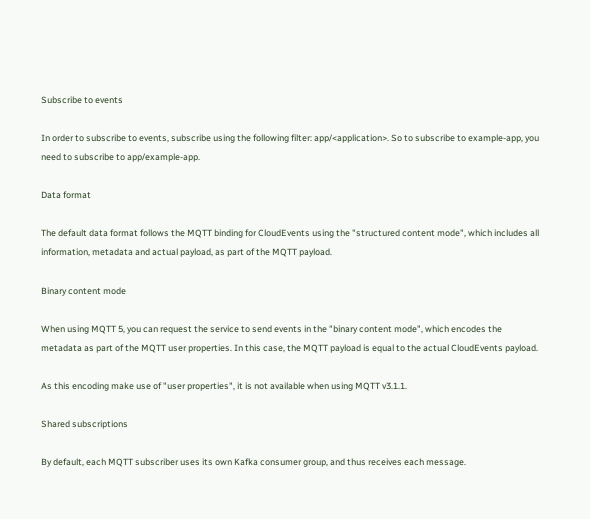Subscribe to events

In order to subscribe to events, subscribe using the following filter: app/<application>. So to subscribe to example-app, you need to subscribe to app/example-app.

Data format

The default data format follows the MQTT binding for CloudEvents using the "structured content mode", which includes all information, metadata and actual payload, as part of the MQTT payload.

Binary content mode

When using MQTT 5, you can request the service to send events in the "binary content mode", which encodes the metadata as part of the MQTT user properties. In this case, the MQTT payload is equal to the actual CloudEvents payload.

As this encoding make use of "user properties", it is not available when using MQTT v3.1.1.

Shared subscriptions

By default, each MQTT subscriber uses its own Kafka consumer group, and thus receives each message.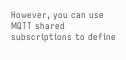However, you can use MQTT shared subscriptions to define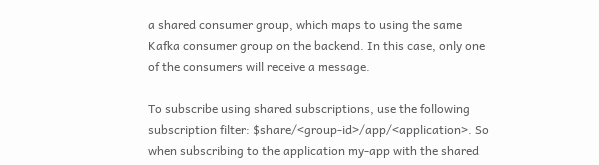a shared consumer group, which maps to using the same Kafka consumer group on the backend. In this case, only one of the consumers will receive a message.

To subscribe using shared subscriptions, use the following subscription filter: $share/<group-id>/app/<application>. So when subscribing to the application my-app with the shared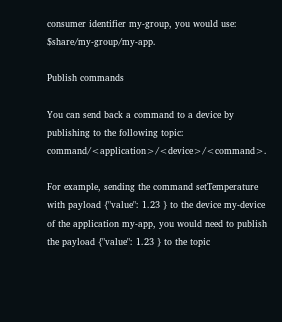consumer identifier my-group, you would use: $share/my-group/my-app.

Publish commands

You can send back a command to a device by publishing to the following topic: command/<application>/<device>/<command>.

For example, sending the command setTemperature with payload {"value": 1.23 } to the device my-device of the application my-app, you would need to publish the payload {"value": 1.23 } to the topic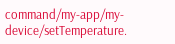command/my-app/my-device/setTemperature.